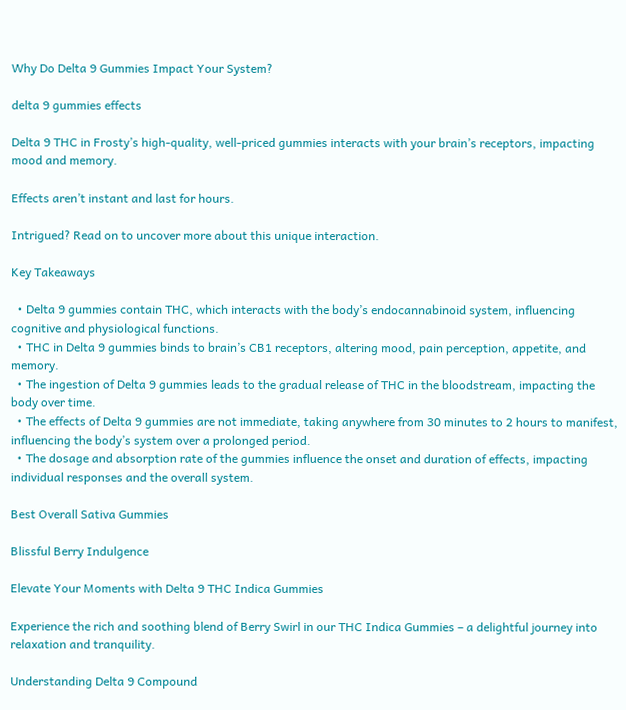Why Do Delta 9 Gummies Impact Your System?

delta 9 gummies effects

Delta 9 THC in Frosty’s high-quality, well-priced gummies interacts with your brain’s receptors, impacting mood and memory.

Effects aren’t instant and last for hours.

Intrigued? Read on to uncover more about this unique interaction.

Key Takeaways

  • Delta 9 gummies contain THC, which interacts with the body’s endocannabinoid system, influencing cognitive and physiological functions.
  • THC in Delta 9 gummies binds to brain’s CB1 receptors, altering mood, pain perception, appetite, and memory.
  • The ingestion of Delta 9 gummies leads to the gradual release of THC in the bloodstream, impacting the body over time.
  • The effects of Delta 9 gummies are not immediate, taking anywhere from 30 minutes to 2 hours to manifest, influencing the body’s system over a prolonged period.
  • The dosage and absorption rate of the gummies influence the onset and duration of effects, impacting individual responses and the overall system.

Best Overall Sativa Gummies

Blissful Berry Indulgence

Elevate Your Moments with Delta 9 THC Indica Gummies

Experience the rich and soothing blend of Berry Swirl in our THC Indica Gummies – a delightful journey into relaxation and tranquility.

Understanding Delta 9 Compound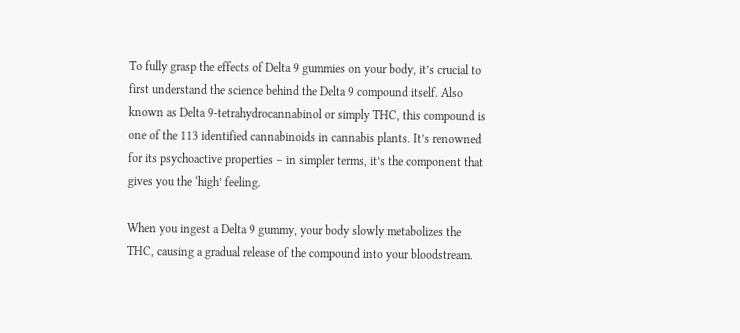To fully grasp the effects of Delta 9 gummies on your body, it’s crucial to first understand the science behind the Delta 9 compound itself. Also known as Delta 9-tetrahydrocannabinol or simply THC, this compound is one of the 113 identified cannabinoids in cannabis plants. It’s renowned for its psychoactive properties – in simpler terms, it’s the component that gives you the ‘high’ feeling.

When you ingest a Delta 9 gummy, your body slowly metabolizes the THC, causing a gradual release of the compound into your bloodstream.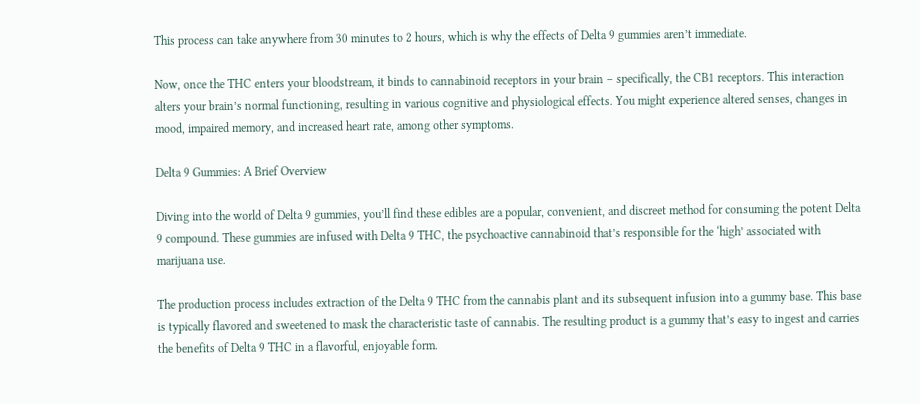This process can take anywhere from 30 minutes to 2 hours, which is why the effects of Delta 9 gummies aren’t immediate.

Now, once the THC enters your bloodstream, it binds to cannabinoid receptors in your brain – specifically, the CB1 receptors. This interaction alters your brain’s normal functioning, resulting in various cognitive and physiological effects. You might experience altered senses, changes in mood, impaired memory, and increased heart rate, among other symptoms.

Delta 9 Gummies: A Brief Overview

Diving into the world of Delta 9 gummies, you’ll find these edibles are a popular, convenient, and discreet method for consuming the potent Delta 9 compound. These gummies are infused with Delta 9 THC, the psychoactive cannabinoid that’s responsible for the ‘high’ associated with marijuana use.

The production process includes extraction of the Delta 9 THC from the cannabis plant and its subsequent infusion into a gummy base. This base is typically flavored and sweetened to mask the characteristic taste of cannabis. The resulting product is a gummy that’s easy to ingest and carries the benefits of Delta 9 THC in a flavorful, enjoyable form.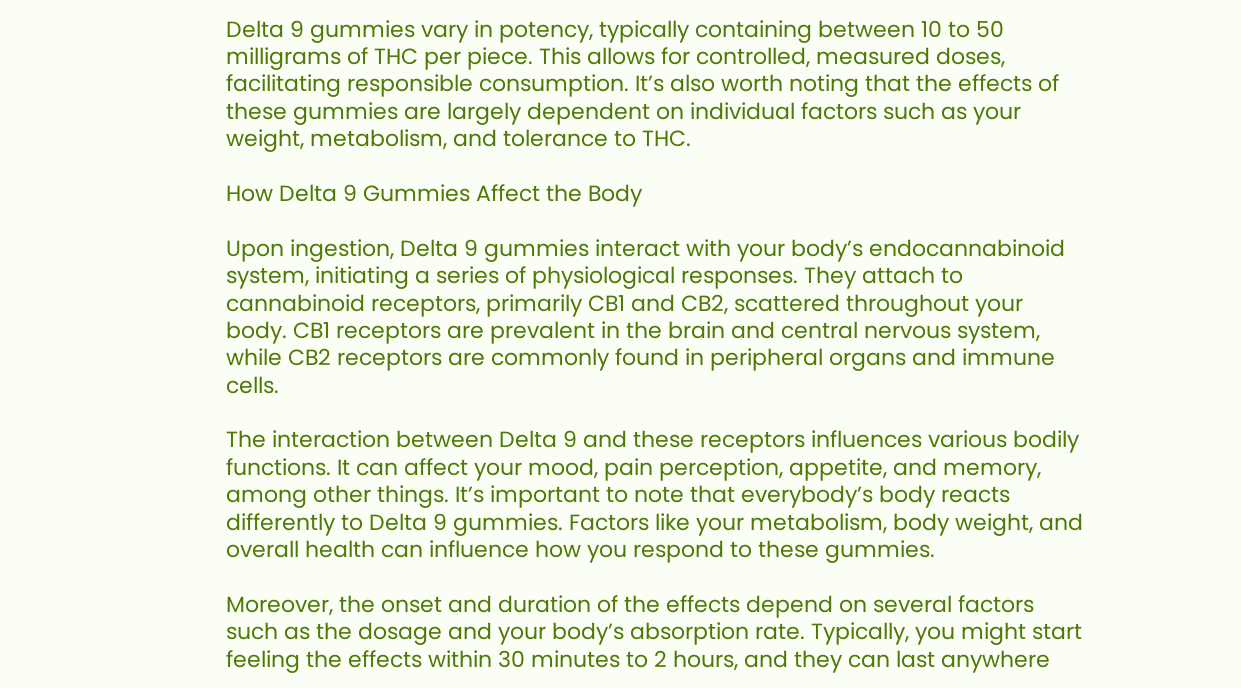Delta 9 gummies vary in potency, typically containing between 10 to 50 milligrams of THC per piece. This allows for controlled, measured doses, facilitating responsible consumption. It’s also worth noting that the effects of these gummies are largely dependent on individual factors such as your weight, metabolism, and tolerance to THC.

How Delta 9 Gummies Affect the Body

Upon ingestion, Delta 9 gummies interact with your body’s endocannabinoid system, initiating a series of physiological responses. They attach to cannabinoid receptors, primarily CB1 and CB2, scattered throughout your body. CB1 receptors are prevalent in the brain and central nervous system, while CB2 receptors are commonly found in peripheral organs and immune cells.

The interaction between Delta 9 and these receptors influences various bodily functions. It can affect your mood, pain perception, appetite, and memory, among other things. It’s important to note that everybody’s body reacts differently to Delta 9 gummies. Factors like your metabolism, body weight, and overall health can influence how you respond to these gummies.

Moreover, the onset and duration of the effects depend on several factors such as the dosage and your body’s absorption rate. Typically, you might start feeling the effects within 30 minutes to 2 hours, and they can last anywhere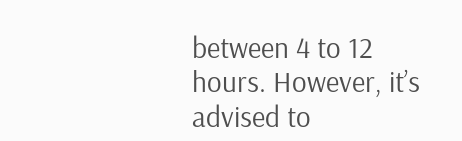between 4 to 12 hours. However, it’s advised to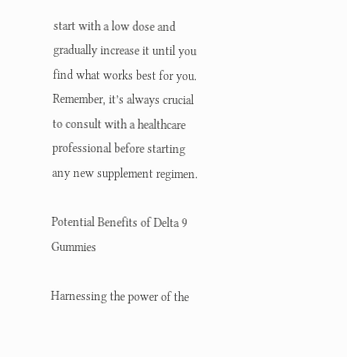start with a low dose and gradually increase it until you find what works best for you. Remember, it’s always crucial to consult with a healthcare professional before starting any new supplement regimen.

Potential Benefits of Delta 9 Gummies

Harnessing the power of the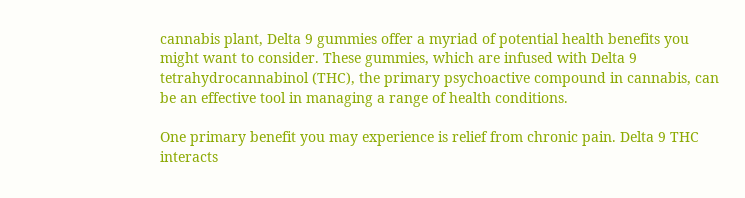cannabis plant, Delta 9 gummies offer a myriad of potential health benefits you might want to consider. These gummies, which are infused with Delta 9 tetrahydrocannabinol (THC), the primary psychoactive compound in cannabis, can be an effective tool in managing a range of health conditions.

One primary benefit you may experience is relief from chronic pain. Delta 9 THC interacts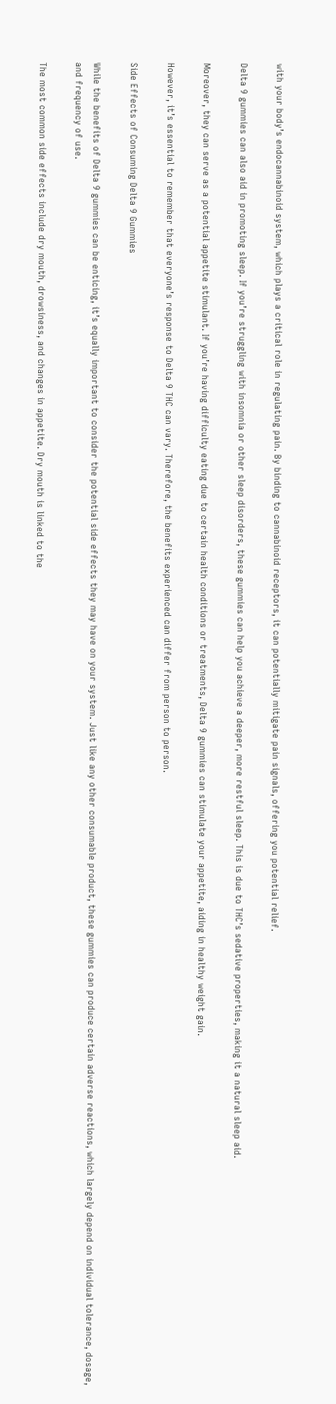with your body’s endocannabinoid system, which plays a critical role in regulating pain. By binding to cannabinoid receptors, it can potentially mitigate pain signals, offering you potential relief.

Delta 9 gummies can also aid in promoting sleep. If you’re struggling with insomnia or other sleep disorders, these gummies can help you achieve a deeper, more restful sleep. This is due to THC’s sedative properties, making it a natural sleep aid.

Moreover, they can serve as a potential appetite stimulant. If you’re having difficulty eating due to certain health conditions or treatments, Delta 9 gummies can stimulate your appetite, aiding in healthy weight gain.

However, it’s essential to remember that everyone’s response to Delta 9 THC can vary. Therefore, the benefits experienced can differ from person to person.

Side Effects of Consuming Delta 9 Gummies

While the benefits of Delta 9 gummies can be enticing, it’s equally important to consider the potential side effects they may have on your system. Just like any other consumable product, these gummies can produce certain adverse reactions, which largely depend on individual tolerance, dosage, and frequency of use.

The most common side effects include dry mouth, drowsiness, and changes in appetite. Dry mouth is linked to the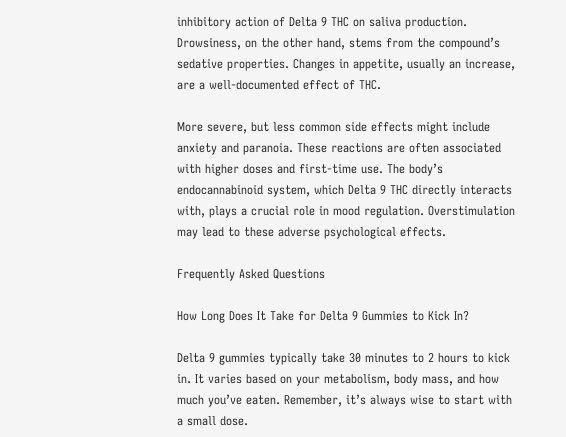inhibitory action of Delta 9 THC on saliva production. Drowsiness, on the other hand, stems from the compound’s sedative properties. Changes in appetite, usually an increase, are a well-documented effect of THC.

More severe, but less common side effects might include anxiety and paranoia. These reactions are often associated with higher doses and first-time use. The body’s endocannabinoid system, which Delta 9 THC directly interacts with, plays a crucial role in mood regulation. Overstimulation may lead to these adverse psychological effects.

Frequently Asked Questions

How Long Does It Take for Delta 9 Gummies to Kick In?

Delta 9 gummies typically take 30 minutes to 2 hours to kick in. It varies based on your metabolism, body mass, and how much you’ve eaten. Remember, it’s always wise to start with a small dose.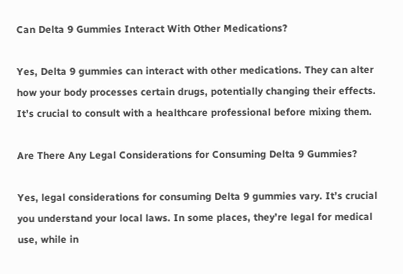Can Delta 9 Gummies Interact With Other Medications?

Yes, Delta 9 gummies can interact with other medications. They can alter how your body processes certain drugs, potentially changing their effects. It’s crucial to consult with a healthcare professional before mixing them.

Are There Any Legal Considerations for Consuming Delta 9 Gummies?

Yes, legal considerations for consuming Delta 9 gummies vary. It’s crucial you understand your local laws. In some places, they’re legal for medical use, while in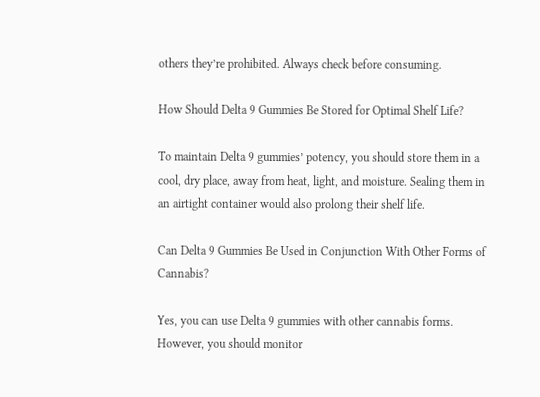others they’re prohibited. Always check before consuming.

How Should Delta 9 Gummies Be Stored for Optimal Shelf Life?

To maintain Delta 9 gummies’ potency, you should store them in a cool, dry place, away from heat, light, and moisture. Sealing them in an airtight container would also prolong their shelf life.

Can Delta 9 Gummies Be Used in Conjunction With Other Forms of Cannabis?

Yes, you can use Delta 9 gummies with other cannabis forms. However, you should monitor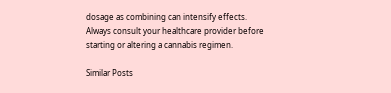dosage as combining can intensify effects. Always consult your healthcare provider before starting or altering a cannabis regimen.

Similar Posts